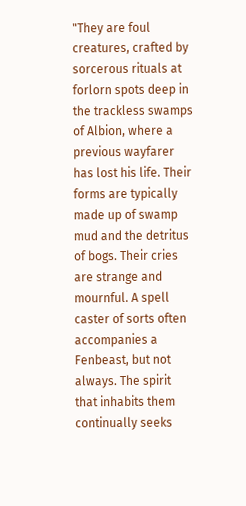"They are foul creatures, crafted by sorcerous rituals at forlorn spots deep in the trackless swamps of Albion, where a previous wayfarer has lost his life. Their forms are typically made up of swamp mud and the detritus of bogs. Their cries are strange and mournful. A spell caster of sorts often accompanies a Fenbeast, but not always. The spirit that inhabits them continually seeks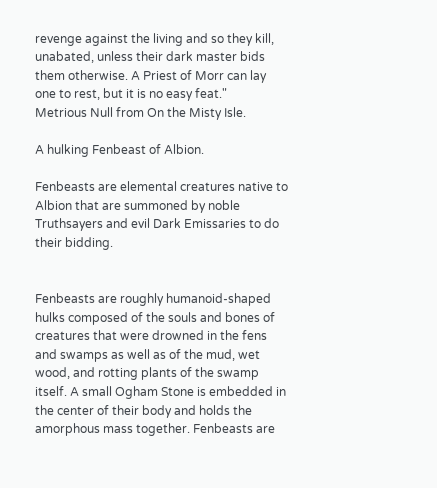revenge against the living and so they kill, unabated, unless their dark master bids them otherwise. A Priest of Morr can lay one to rest, but it is no easy feat."
Metrious Null from On the Misty Isle.

A hulking Fenbeast of Albion.

Fenbeasts are elemental creatures native to Albion that are summoned by noble Truthsayers and evil Dark Emissaries to do their bidding.


Fenbeasts are roughly humanoid-shaped hulks composed of the souls and bones of creatures that were drowned in the fens and swamps as well as of the mud, wet wood, and rotting plants of the swamp itself. A small Ogham Stone is embedded in the center of their body and holds the amorphous mass together. Fenbeasts are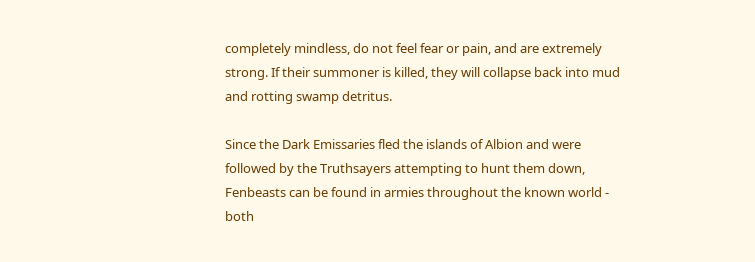completely mindless, do not feel fear or pain, and are extremely strong. If their summoner is killed, they will collapse back into mud and rotting swamp detritus.

Since the Dark Emissaries fled the islands of Albion and were followed by the Truthsayers attempting to hunt them down, Fenbeasts can be found in armies throughout the known world - both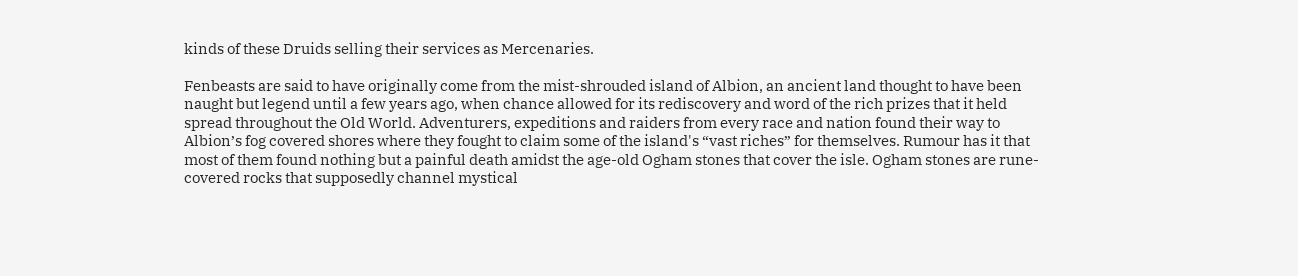kinds of these Druids selling their services as Mercenaries.

Fenbeasts are said to have originally come from the mist-shrouded island of Albion, an ancient land thought to have been naught but legend until a few years ago, when chance allowed for its rediscovery and word of the rich prizes that it held spread throughout the Old World. Adventurers, expeditions and raiders from every race and nation found their way to Albion’s fog covered shores where they fought to claim some of the island's “vast riches” for themselves. Rumour has it that most of them found nothing but a painful death amidst the age-old Ogham stones that cover the isle. Ogham stones are rune-covered rocks that supposedly channel mystical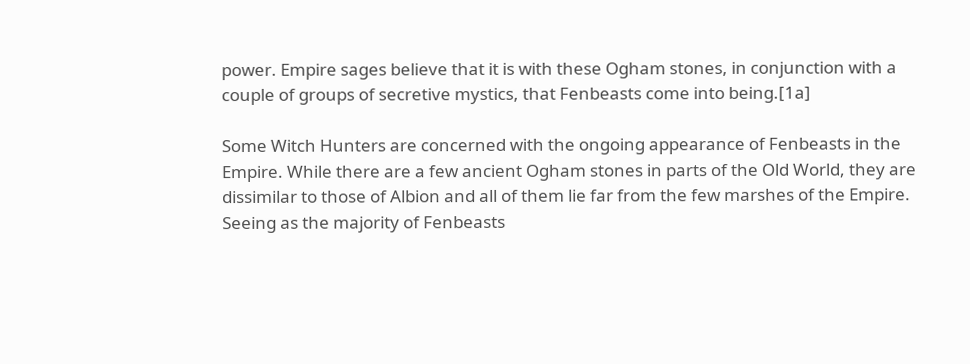power. Empire sages believe that it is with these Ogham stones, in conjunction with a couple of groups of secretive mystics, that Fenbeasts come into being.[1a]

Some Witch Hunters are concerned with the ongoing appearance of Fenbeasts in the Empire. While there are a few ancient Ogham stones in parts of the Old World, they are dissimilar to those of Albion and all of them lie far from the few marshes of the Empire. Seeing as the majority of Fenbeasts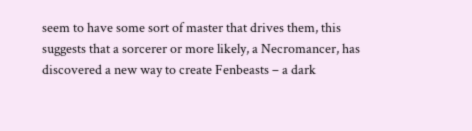seem to have some sort of master that drives them, this suggests that a sorcerer or more likely, a Necromancer, has discovered a new way to create Fenbeasts – a dark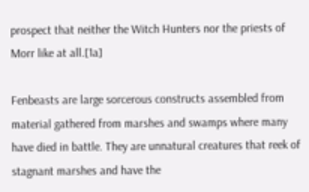prospect that neither the Witch Hunters nor the priests of Morr like at all.[1a]

Fenbeasts are large sorcerous constructs assembled from material gathered from marshes and swamps where many have died in battle. They are unnatural creatures that reek of stagnant marshes and have the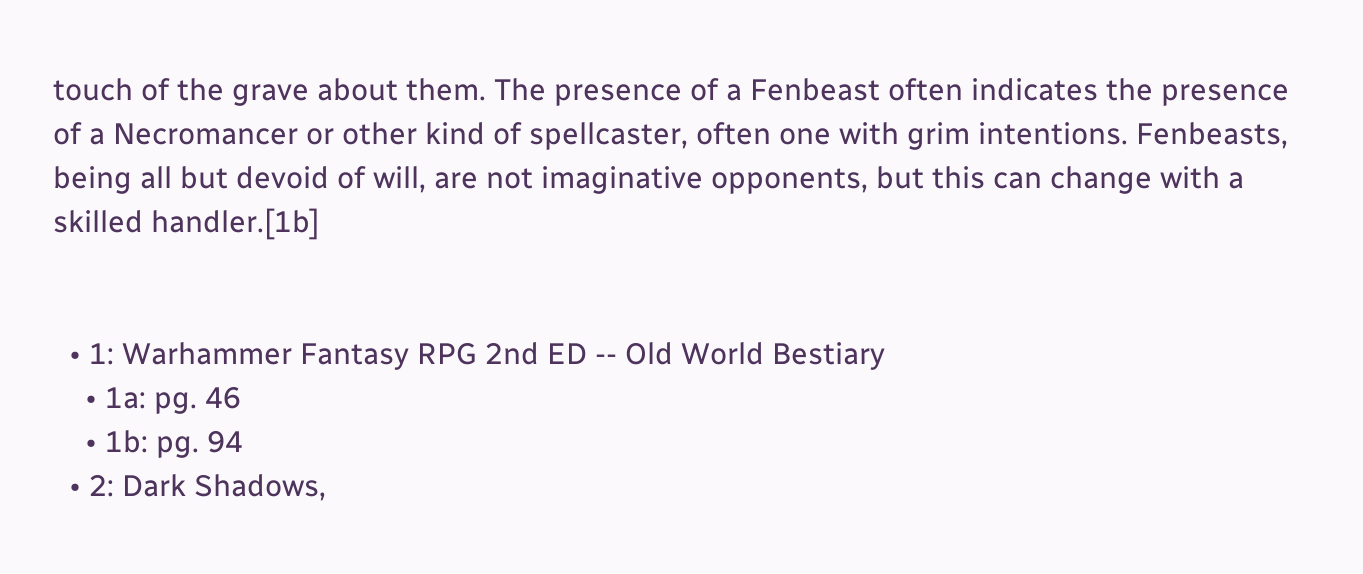touch of the grave about them. The presence of a Fenbeast often indicates the presence of a Necromancer or other kind of spellcaster, often one with grim intentions. Fenbeasts, being all but devoid of will, are not imaginative opponents, but this can change with a skilled handler.[1b]


  • 1: Warhammer Fantasy RPG 2nd ED -- Old World Bestiary
    • 1a: pg. 46
    • 1b: pg. 94
  • 2: Dark Shadows,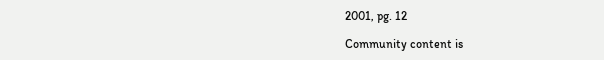2001, pg. 12

Community content is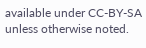available under CC-BY-SA unless otherwise noted.